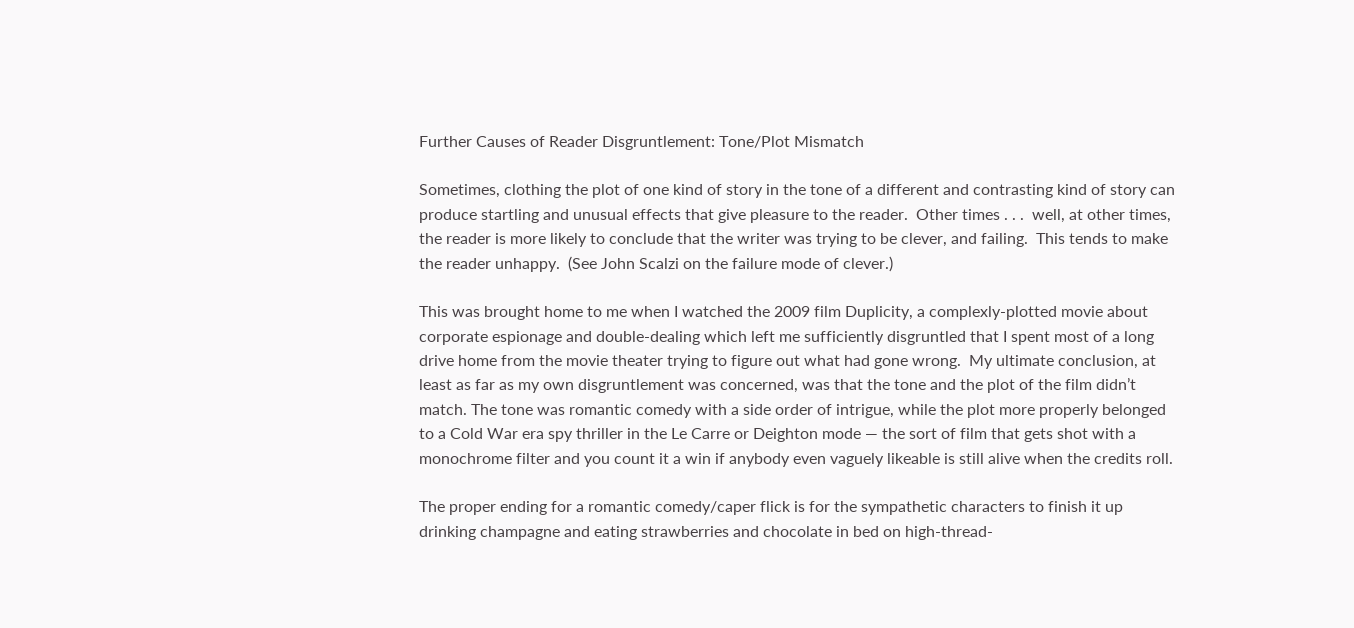Further Causes of Reader Disgruntlement: Tone/Plot Mismatch

Sometimes, clothing the plot of one kind of story in the tone of a different and contrasting kind of story can  produce startling and unusual effects that give pleasure to the reader.  Other times . . .  well, at other times, the reader is more likely to conclude that the writer was trying to be clever, and failing.  This tends to make the reader unhappy.  (See John Scalzi on the failure mode of clever.)

This was brought home to me when I watched the 2009 film Duplicity, a complexly-plotted movie about corporate espionage and double-dealing which left me sufficiently disgruntled that I spent most of a long drive home from the movie theater trying to figure out what had gone wrong.  My ultimate conclusion, at least as far as my own disgruntlement was concerned, was that the tone and the plot of the film didn’t match. The tone was romantic comedy with a side order of intrigue, while the plot more properly belonged to a Cold War era spy thriller in the Le Carre or Deighton mode — the sort of film that gets shot with a monochrome filter and you count it a win if anybody even vaguely likeable is still alive when the credits roll.

The proper ending for a romantic comedy/caper flick is for the sympathetic characters to finish it up drinking champagne and eating strawberries and chocolate in bed on high-thread-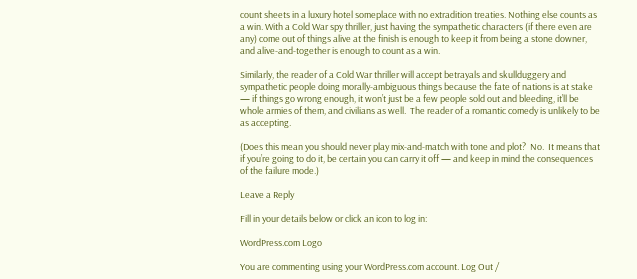count sheets in a luxury hotel someplace with no extradition treaties. Nothing else counts as a win. With a Cold War spy thriller, just having the sympathetic characters (if there even are any) come out of things alive at the finish is enough to keep it from being a stone downer, and alive-and-together is enough to count as a win.

Similarly, the reader of a Cold War thriller will accept betrayals and skullduggery and sympathetic people doing morally-ambiguous things because the fate of nations is at stake — if things go wrong enough, it won’t just be a few people sold out and bleeding, it’ll be whole armies of them, and civilians as well.  The reader of a romantic comedy is unlikely to be as accepting.

(Does this mean you should never play mix-and-match with tone and plot?  No.  It means that if you’re going to do it, be certain you can carry it off — and keep in mind the consequences of the failure mode.)

Leave a Reply

Fill in your details below or click an icon to log in:

WordPress.com Logo

You are commenting using your WordPress.com account. Log Out /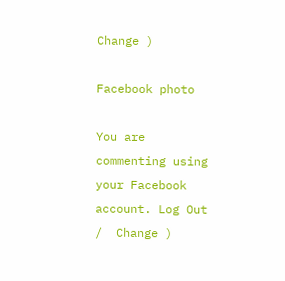Change )

Facebook photo

You are commenting using your Facebook account. Log Out /  Change )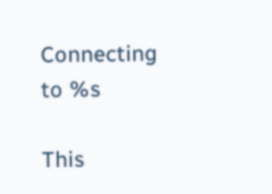Connecting to %s

This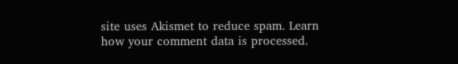site uses Akismet to reduce spam. Learn how your comment data is processed.